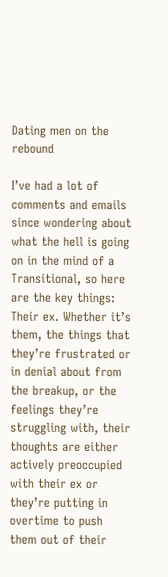Dating men on the rebound

I’ve had a lot of comments and emails since wondering about what the hell is going on in the mind of a Transitional, so here are the key things: Their ex. Whether it’s them, the things that they’re frustrated or in denial about from the breakup, or the feelings they’re struggling with, their thoughts are either actively preoccupied with their ex or they’re putting in overtime to push them out of their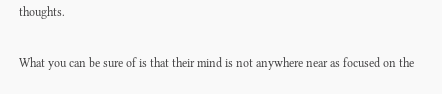thoughts.

What you can be sure of is that their mind is not anywhere near as focused on the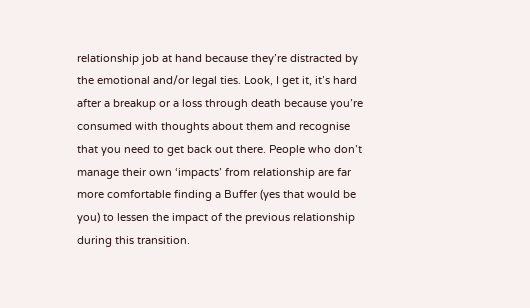relationship job at hand because they’re distracted by the emotional and/or legal ties. Look, I get it, it’s hard after a breakup or a loss through death because you’re consumed with thoughts about them and recognise that you need to get back out there. People who don’t manage their own ‘impacts’ from relationship are far more comfortable finding a Buffer (yes that would be you) to lessen the impact of the previous relationship during this transition.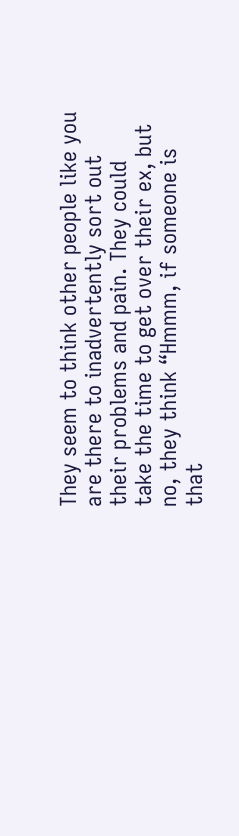They seem to think other people like you are there to inadvertently sort out their problems and pain. They could take the time to get over their ex, but no, they think “Hmmm, if someone is that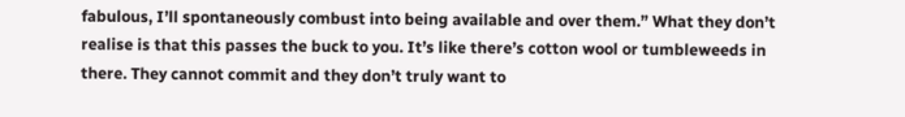fabulous, I’ll spontaneously combust into being available and over them.” What they don’t realise is that this passes the buck to you. It’s like there’s cotton wool or tumbleweeds in there. They cannot commit and they don’t truly want to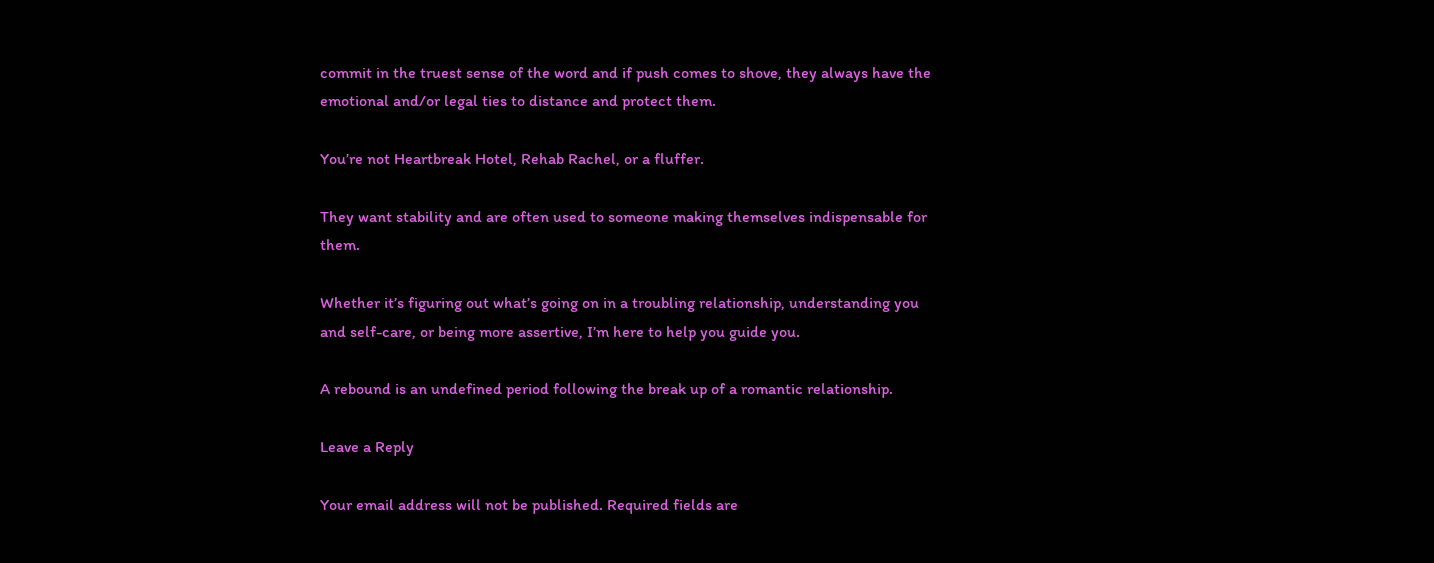commit in the truest sense of the word and if push comes to shove, they always have the emotional and/or legal ties to distance and protect them.

You’re not Heartbreak Hotel, Rehab Rachel, or a fluffer.

They want stability and are often used to someone making themselves indispensable for them.

Whether it’s figuring out what’s going on in a troubling relationship, understanding you and self-care, or being more assertive, I’m here to help you guide you.

A rebound is an undefined period following the break up of a romantic relationship.

Leave a Reply

Your email address will not be published. Required fields are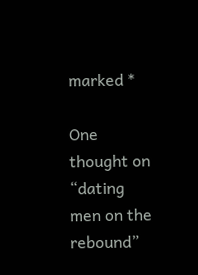marked *

One thought on “dating men on the rebound”